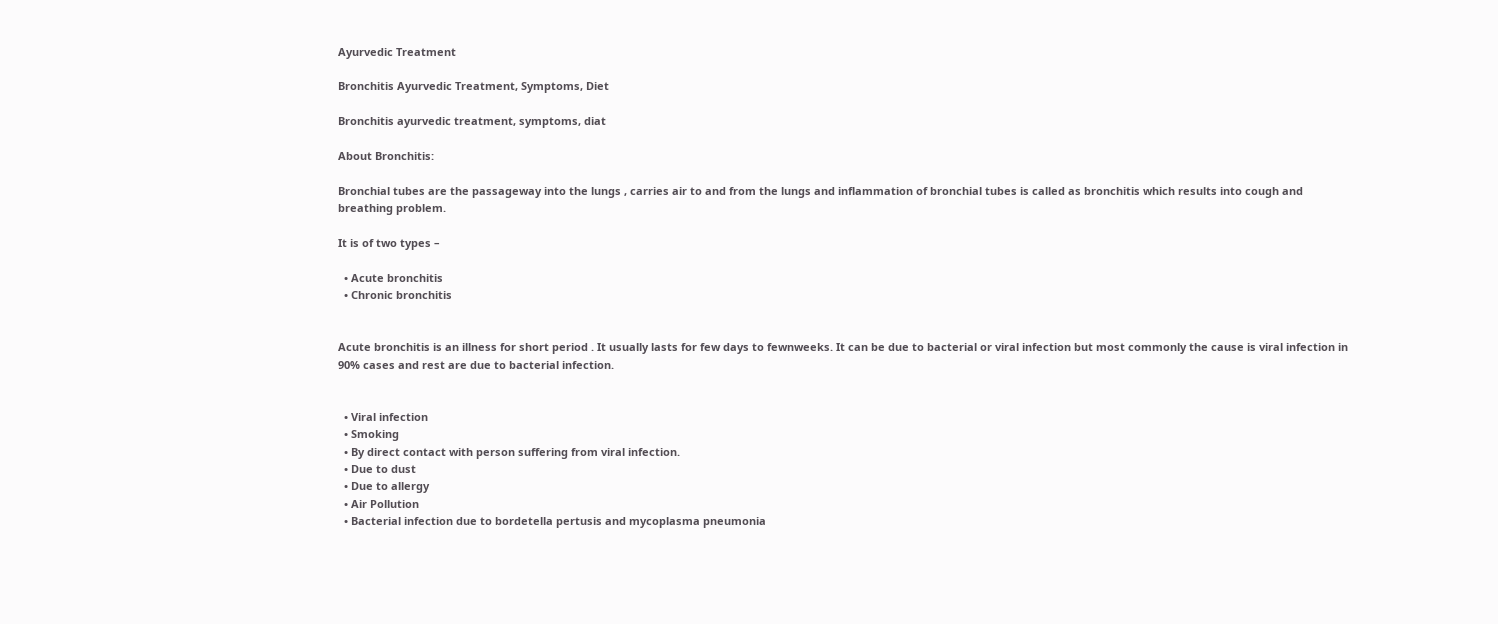Ayurvedic Treatment

Bronchitis Ayurvedic Treatment, Symptoms, Diet

Bronchitis ayurvedic treatment, symptoms, diat

About Bronchitis:

Bronchial tubes are the passageway into the lungs , carries air to and from the lungs and inflammation of bronchial tubes is called as bronchitis which results into cough and breathing problem.

It is of two types –

  • Acute bronchitis
  • Chronic bronchitis


Acute bronchitis is an illness for short period . It usually lasts for few days to fewnweeks. It can be due to bacterial or viral infection but most commonly the cause is viral infection in 90% cases and rest are due to bacterial infection.


  • Viral infection
  • Smoking
  • By direct contact with person suffering from viral infection.
  • Due to dust
  • Due to allergy
  • Air Pollution
  • Bacterial infection due to bordetella pertusis and mycoplasma pneumonia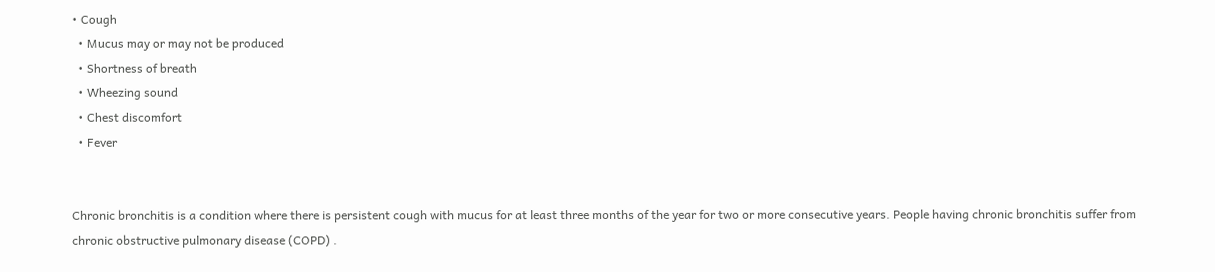• Cough
  • Mucus may or may not be produced
  • Shortness of breath
  • Wheezing sound
  • Chest discomfort
  • Fever


Chronic bronchitis is a condition where there is persistent cough with mucus for at least three months of the year for two or more consecutive years. People having chronic bronchitis suffer from chronic obstructive pulmonary disease (COPD) .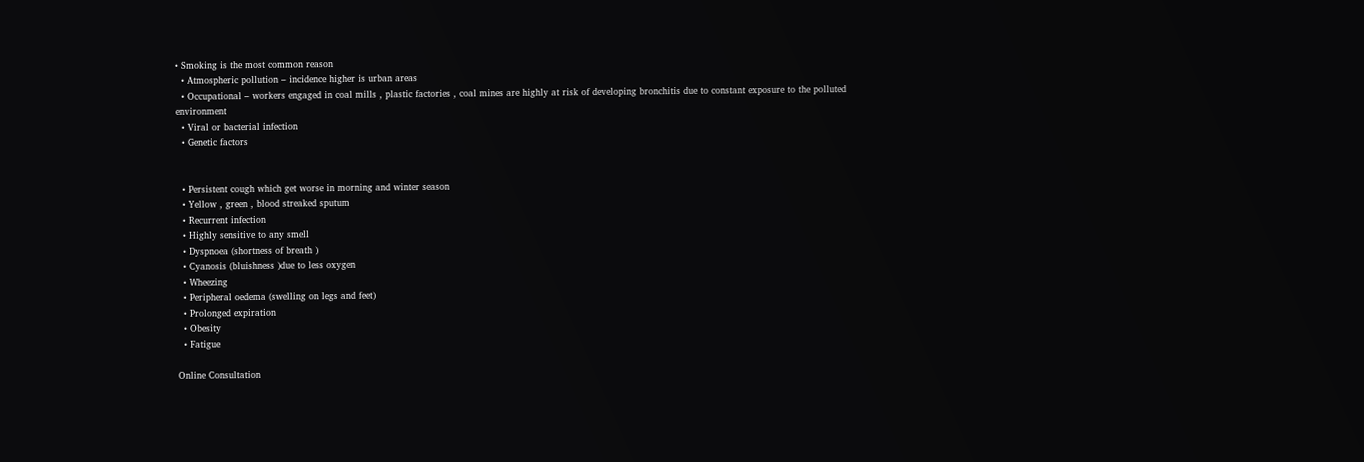• Smoking is the most common reason
  • Atmospheric pollution – incidence higher is urban areas
  • Occupational – workers engaged in coal mills , plastic factories , coal mines are highly at risk of developing bronchitis due to constant exposure to the polluted environment
  • Viral or bacterial infection
  • Genetic factors


  • Persistent cough which get worse in morning and winter season
  • Yellow , green , blood streaked sputum
  • Recurrent infection
  • Highly sensitive to any smell
  • Dyspnoea (shortness of breath )
  • Cyanosis (bluishness )due to less oxygen
  • Wheezing
  • Peripheral oedema (swelling on legs and feet)
  • Prolonged expiration
  • Obesity
  • Fatigue

Online Consultation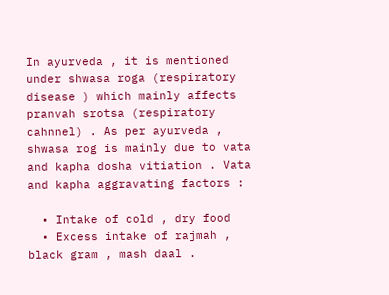In ayurveda , it is mentioned under shwasa roga (respiratory disease ) which mainly affects pranvah srotsa (respiratory cahnnel) . As per ayurveda , shwasa rog is mainly due to vata and kapha dosha vitiation . Vata and kapha aggravating factors :

  • Intake of cold , dry food
  • Excess intake of rajmah , black gram , mash daal .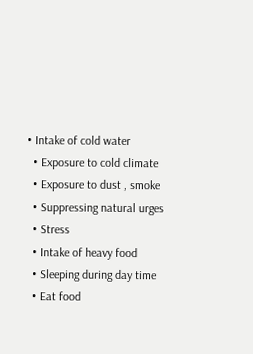• Intake of cold water
  • Exposure to cold climate
  • Exposure to dust , smoke
  • Suppressing natural urges
  • Stress
  • Intake of heavy food
  • Sleeping during day time
  • Eat food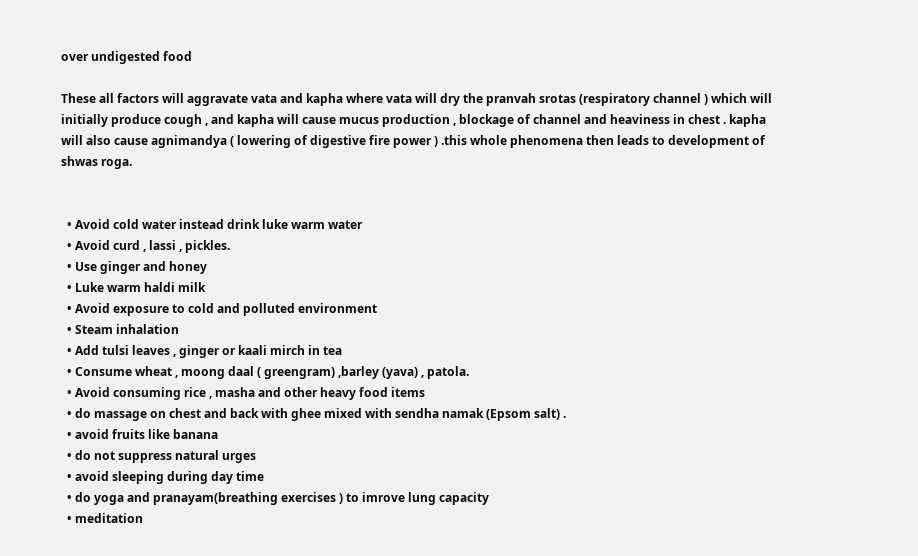over undigested food

These all factors will aggravate vata and kapha where vata will dry the pranvah srotas (respiratory channel ) which will initially produce cough , and kapha will cause mucus production , blockage of channel and heaviness in chest . kapha will also cause agnimandya ( lowering of digestive fire power ) .this whole phenomena then leads to development of shwas roga.


  • Avoid cold water instead drink luke warm water
  • Avoid curd , lassi , pickles.
  • Use ginger and honey
  • Luke warm haldi milk
  • Avoid exposure to cold and polluted environment
  • Steam inhalation
  • Add tulsi leaves , ginger or kaali mirch in tea
  • Consume wheat , moong daal ( greengram) ,barley (yava) , patola.
  • Avoid consuming rice , masha and other heavy food items
  • do massage on chest and back with ghee mixed with sendha namak (Epsom salt) .
  • avoid fruits like banana
  • do not suppress natural urges
  • avoid sleeping during day time
  • do yoga and pranayam(breathing exercises ) to imrove lung capacity
  • meditation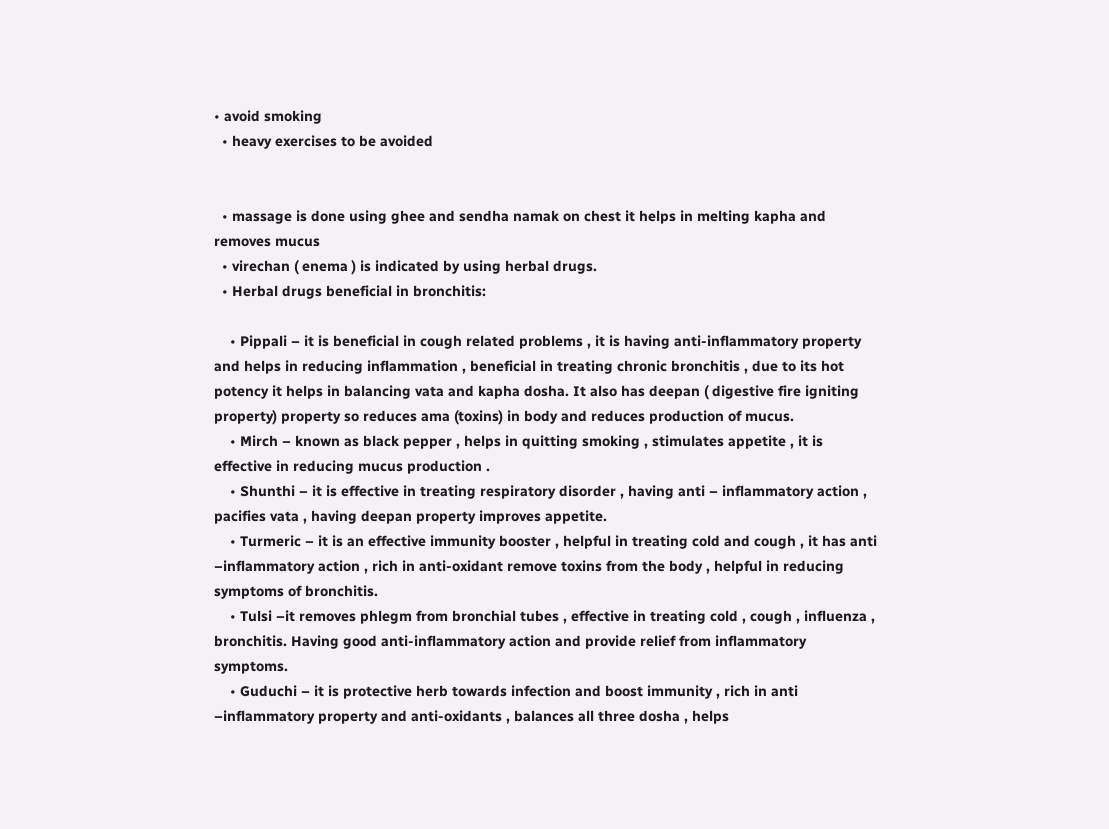• avoid smoking
  • heavy exercises to be avoided


  • massage is done using ghee and sendha namak on chest it helps in melting kapha and removes mucus
  • virechan ( enema ) is indicated by using herbal drugs.
  • Herbal drugs beneficial in bronchitis:

    • Pippali – it is beneficial in cough related problems , it is having anti-inflammatory property and helps in reducing inflammation , beneficial in treating chronic bronchitis , due to its hot potency it helps in balancing vata and kapha dosha. It also has deepan ( digestive fire igniting property) property so reduces ama (toxins) in body and reduces production of mucus.
    • Mirch – known as black pepper , helps in quitting smoking , stimulates appetite , it is effective in reducing mucus production .
    • Shunthi – it is effective in treating respiratory disorder , having anti – inflammatory action , pacifies vata , having deepan property improves appetite.
    • Turmeric – it is an effective immunity booster , helpful in treating cold and cough , it has anti –inflammatory action , rich in anti-oxidant remove toxins from the body , helpful in reducing symptoms of bronchitis.
    • Tulsi –it removes phlegm from bronchial tubes , effective in treating cold , cough , influenza , bronchitis. Having good anti-inflammatory action and provide relief from inflammatory symptoms.
    • Guduchi – it is protective herb towards infection and boost immunity , rich in anti –inflammatory property and anti-oxidants , balances all three dosha , helps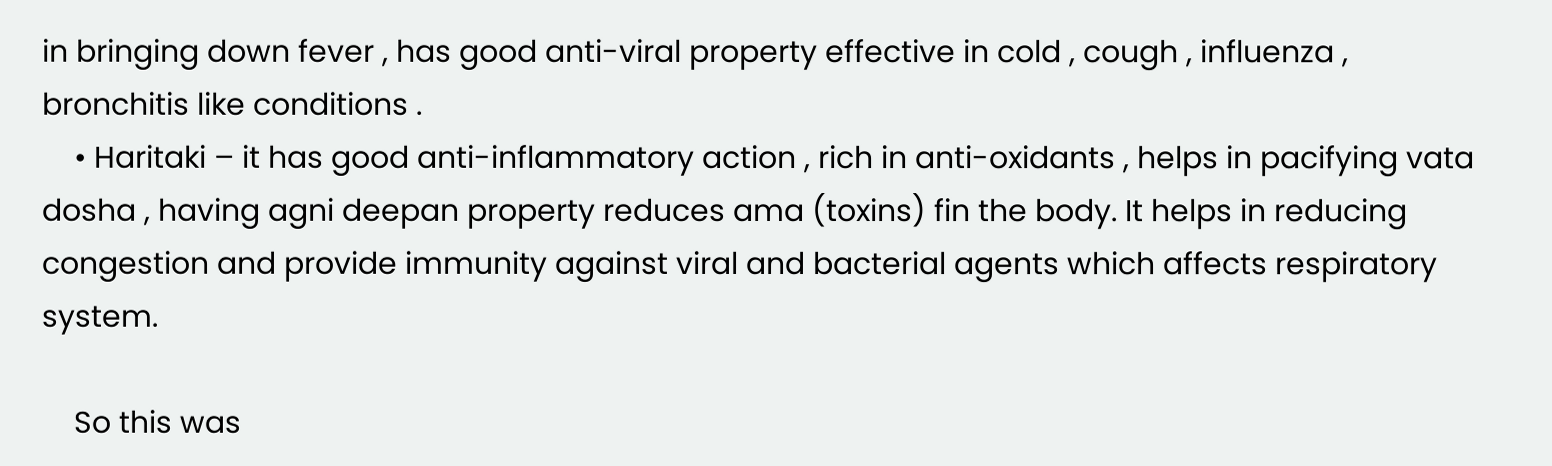in bringing down fever , has good anti-viral property effective in cold , cough , influenza , bronchitis like conditions .
    • Haritaki – it has good anti-inflammatory action , rich in anti-oxidants , helps in pacifying vata dosha , having agni deepan property reduces ama (toxins) fin the body. It helps in reducing congestion and provide immunity against viral and bacterial agents which affects respiratory system.

    So this was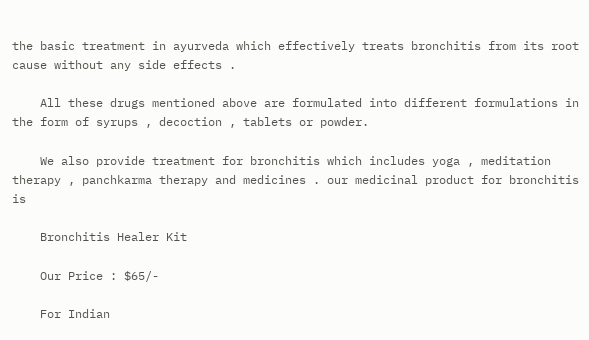the basic treatment in ayurveda which effectively treats bronchitis from its root cause without any side effects .

    All these drugs mentioned above are formulated into different formulations in the form of syrups , decoction , tablets or powder.

    We also provide treatment for bronchitis which includes yoga , meditation therapy , panchkarma therapy and medicines . our medicinal product for bronchitis is

    Bronchitis Healer Kit

    Our Price : $65/-

    For Indian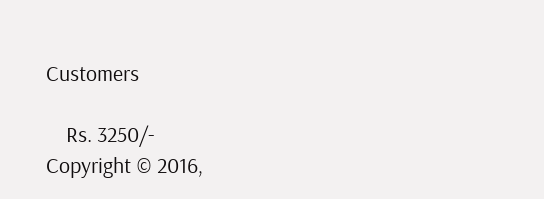Customers

    Rs. 3250/-
Copyright © 2016,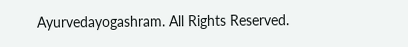Ayurvedayogashram. All Rights Reserved.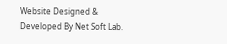Website Designed & Developed By Net Soft Lab.